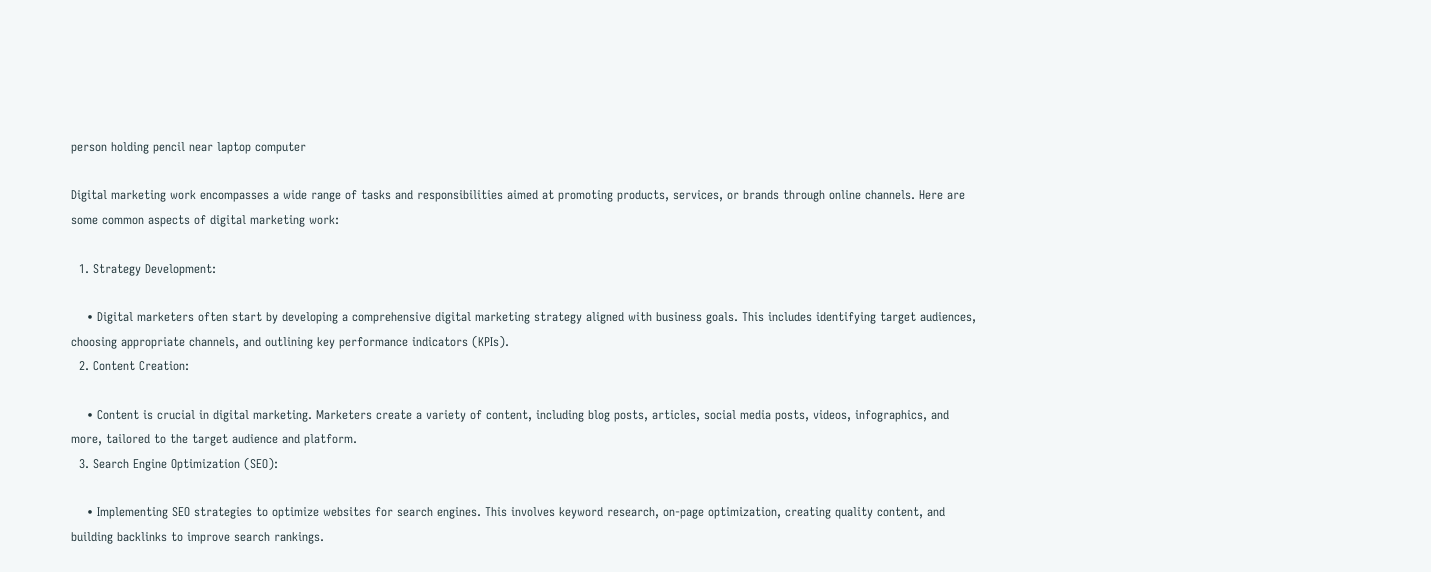person holding pencil near laptop computer

Digital marketing work encompasses a wide range of tasks and responsibilities aimed at promoting products, services, or brands through online channels. Here are some common aspects of digital marketing work:

  1. Strategy Development:

    • Digital marketers often start by developing a comprehensive digital marketing strategy aligned with business goals. This includes identifying target audiences, choosing appropriate channels, and outlining key performance indicators (KPIs).
  2. Content Creation:

    • Content is crucial in digital marketing. Marketers create a variety of content, including blog posts, articles, social media posts, videos, infographics, and more, tailored to the target audience and platform.
  3. Search Engine Optimization (SEO):

    • Implementing SEO strategies to optimize websites for search engines. This involves keyword research, on-page optimization, creating quality content, and building backlinks to improve search rankings.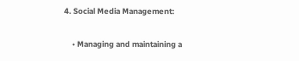4. Social Media Management:

    • Managing and maintaining a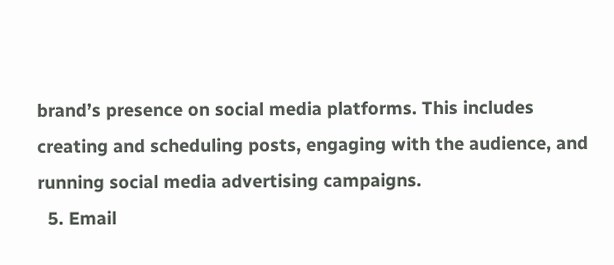brand’s presence on social media platforms. This includes creating and scheduling posts, engaging with the audience, and running social media advertising campaigns.
  5. Email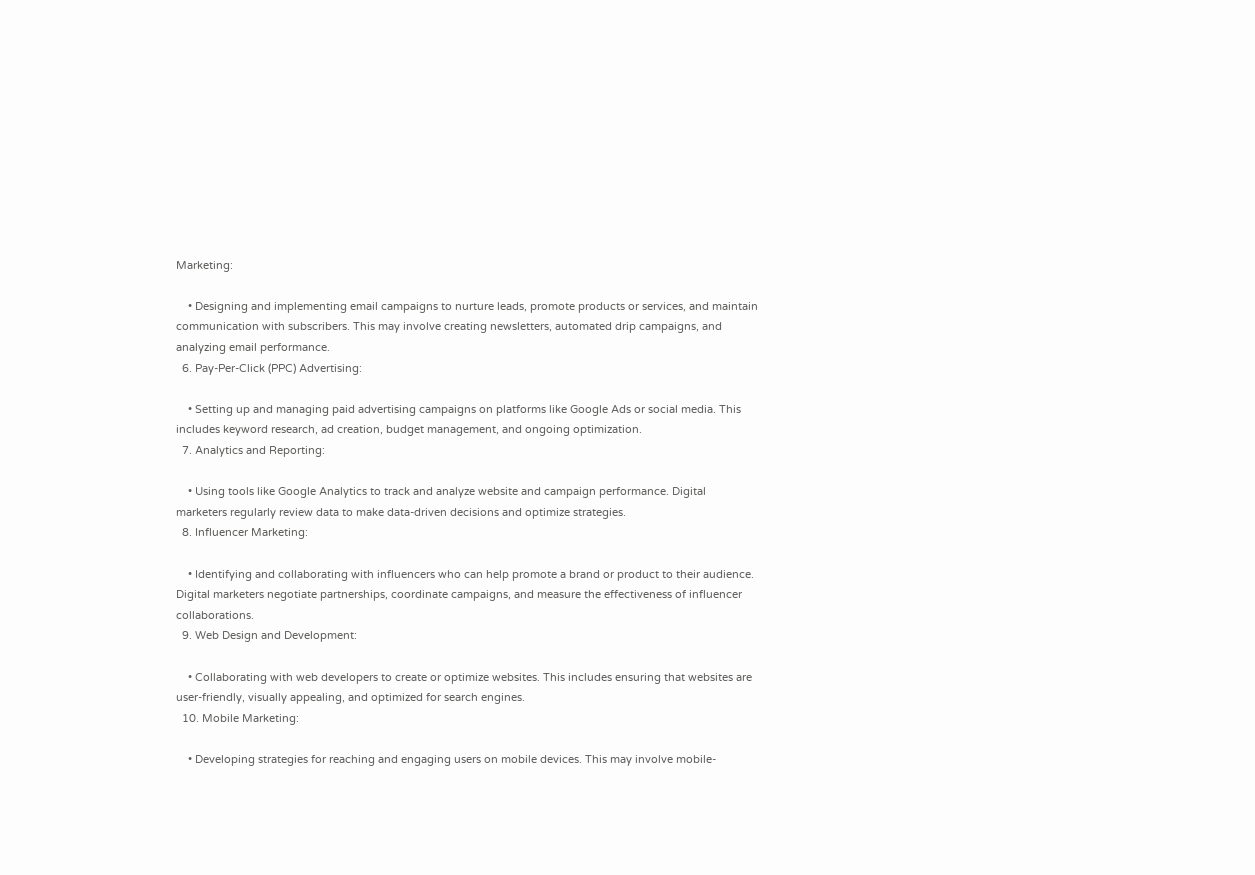Marketing:

    • Designing and implementing email campaigns to nurture leads, promote products or services, and maintain communication with subscribers. This may involve creating newsletters, automated drip campaigns, and analyzing email performance.
  6. Pay-Per-Click (PPC) Advertising:

    • Setting up and managing paid advertising campaigns on platforms like Google Ads or social media. This includes keyword research, ad creation, budget management, and ongoing optimization.
  7. Analytics and Reporting:

    • Using tools like Google Analytics to track and analyze website and campaign performance. Digital marketers regularly review data to make data-driven decisions and optimize strategies.
  8. Influencer Marketing:

    • Identifying and collaborating with influencers who can help promote a brand or product to their audience. Digital marketers negotiate partnerships, coordinate campaigns, and measure the effectiveness of influencer collaborations.
  9. Web Design and Development:

    • Collaborating with web developers to create or optimize websites. This includes ensuring that websites are user-friendly, visually appealing, and optimized for search engines.
  10. Mobile Marketing:

    • Developing strategies for reaching and engaging users on mobile devices. This may involve mobile-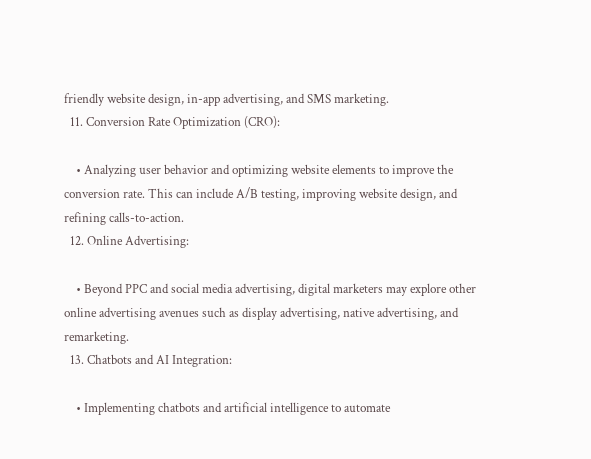friendly website design, in-app advertising, and SMS marketing.
  11. Conversion Rate Optimization (CRO):

    • Analyzing user behavior and optimizing website elements to improve the conversion rate. This can include A/B testing, improving website design, and refining calls-to-action.
  12. Online Advertising:

    • Beyond PPC and social media advertising, digital marketers may explore other online advertising avenues such as display advertising, native advertising, and remarketing.
  13. Chatbots and AI Integration:

    • Implementing chatbots and artificial intelligence to automate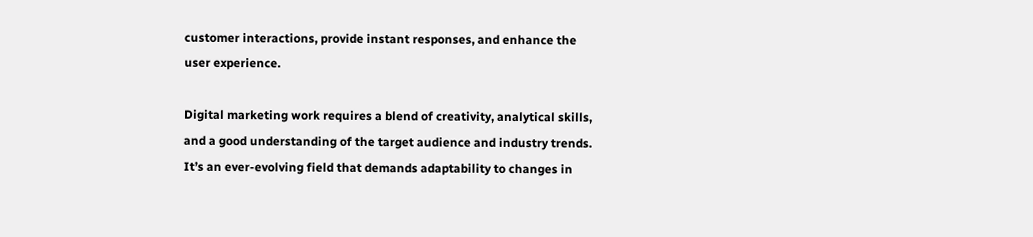customer interactions, provide instant responses, and enhance the user experience.

Digital marketing work requires a blend of creativity, analytical skills, and a good understanding of the target audience and industry trends. It’s an ever-evolving field that demands adaptability to changes in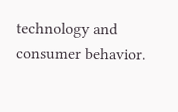technology and consumer behavior.